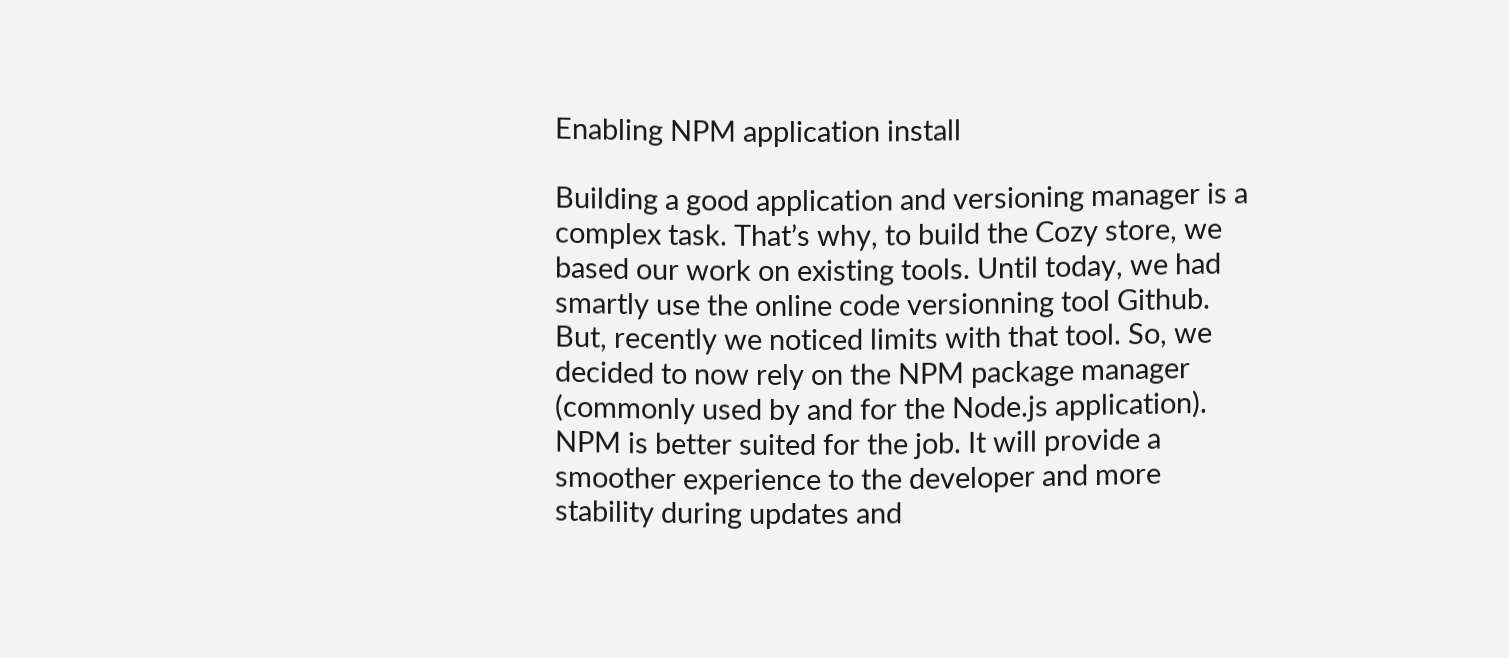Enabling NPM application install

Building a good application and versioning manager is a complex task. That’s why, to build the Cozy store, we based our work on existing tools. Until today, we had smartly use the online code versionning tool Github. But, recently we noticed limits with that tool. So, we decided to now rely on the NPM package manager (commonly used by and for the Node.js application). NPM is better suited for the job. It will provide a smoother experience to the developer and more stability during updates and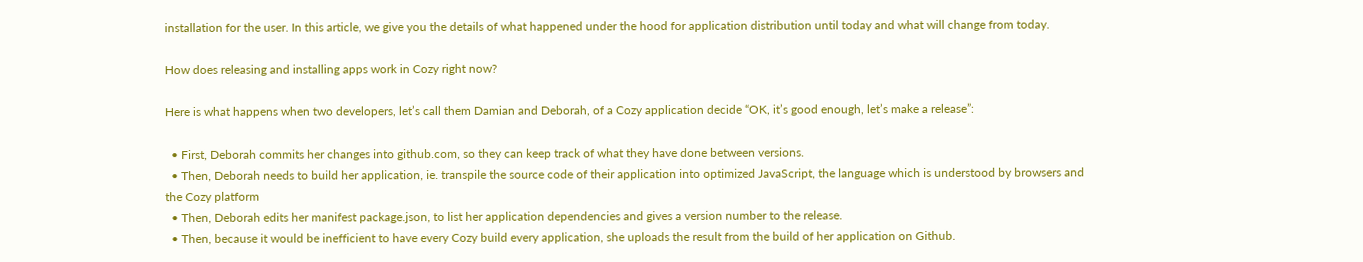installation for the user. In this article, we give you the details of what happened under the hood for application distribution until today and what will change from today.

How does releasing and installing apps work in Cozy right now?

Here is what happens when two developers, let’s call them Damian and Deborah, of a Cozy application decide “OK, it’s good enough, let’s make a release”:

  • First, Deborah commits her changes into github.com, so they can keep track of what they have done between versions.
  • Then, Deborah needs to build her application, ie. transpile the source code of their application into optimized JavaScript, the language which is understood by browsers and the Cozy platform
  • Then, Deborah edits her manifest package.json, to list her application dependencies and gives a version number to the release.
  • Then, because it would be inefficient to have every Cozy build every application, she uploads the result from the build of her application on Github.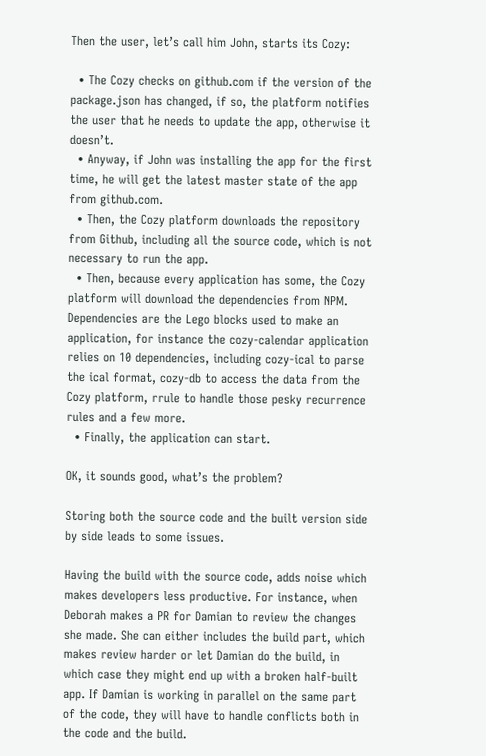Then the user, let’s call him John, starts its Cozy:

  • The Cozy checks on github.com if the version of the package.json has changed, if so, the platform notifies the user that he needs to update the app, otherwise it doesn’t.
  • Anyway, if John was installing the app for the first time, he will get the latest master state of the app from github.com.
  • Then, the Cozy platform downloads the repository from Github, including all the source code, which is not necessary to run the app.
  • Then, because every application has some, the Cozy platform will download the dependencies from NPM. Dependencies are the Lego blocks used to make an application, for instance the cozy-calendar application relies on 10 dependencies, including cozy-ical to parse the ical format, cozy-db to access the data from the Cozy platform, rrule to handle those pesky recurrence rules and a few more.
  • Finally, the application can start.

OK, it sounds good, what’s the problem?

Storing both the source code and the built version side by side leads to some issues.

Having the build with the source code, adds noise which makes developers less productive. For instance, when Deborah makes a PR for Damian to review the changes she made. She can either includes the build part, which makes review harder or let Damian do the build, in which case they might end up with a broken half-built app. If Damian is working in parallel on the same part of the code, they will have to handle conflicts both in the code and the build.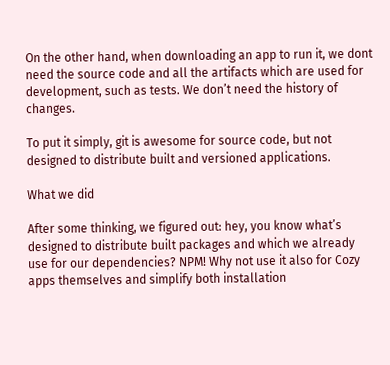On the other hand, when downloading an app to run it, we dont need the source code and all the artifacts which are used for development, such as tests. We don’t need the history of changes.

To put it simply, git is awesome for source code, but not designed to distribute built and versioned applications.

What we did

After some thinking, we figured out: hey, you know what’s designed to distribute built packages and which we already use for our dependencies? NPM! Why not use it also for Cozy apps themselves and simplify both installation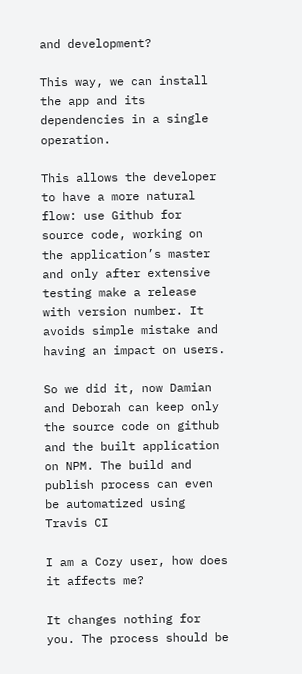and development?

This way, we can install the app and its dependencies in a single operation.

This allows the developer to have a more natural flow: use Github for source code, working on the application’s master and only after extensive testing make a release with version number. It avoids simple mistake and having an impact on users.

So we did it, now Damian and Deborah can keep only the source code on github and the built application on NPM. The build and publish process can even be automatized using Travis CI

I am a Cozy user, how does it affects me?

It changes nothing for you. The process should be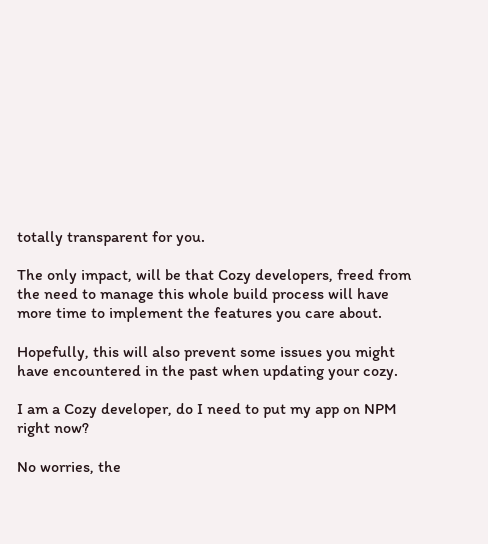totally transparent for you.

The only impact, will be that Cozy developers, freed from the need to manage this whole build process will have more time to implement the features you care about.

Hopefully, this will also prevent some issues you might have encountered in the past when updating your cozy.

I am a Cozy developer, do I need to put my app on NPM right now?

No worries, the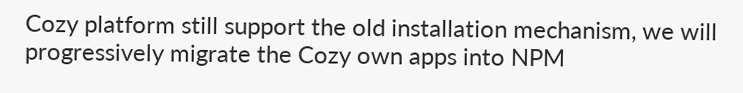Cozy platform still support the old installation mechanism, we will progressively migrate the Cozy own apps into NPM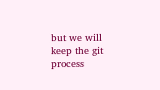but we will keep the git process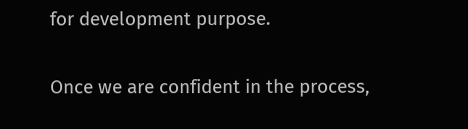for development purpose.

Once we are confident in the process,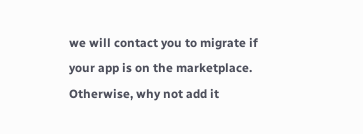we will contact you to migrate if your app is on the marketplace. Otherwise, why not add it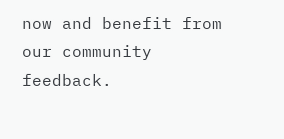now and benefit from our community feedback.